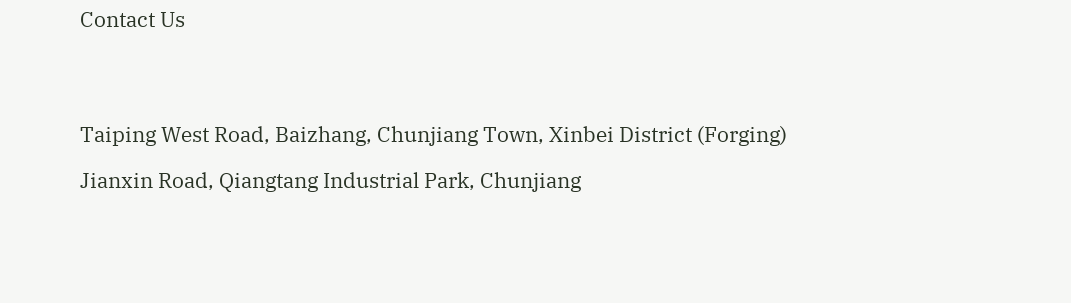Contact Us




Taiping West Road, Baizhang, Chunjiang Town, Xinbei District (Forging)

Jianxin Road, Qiangtang Industrial Park, Chunjiang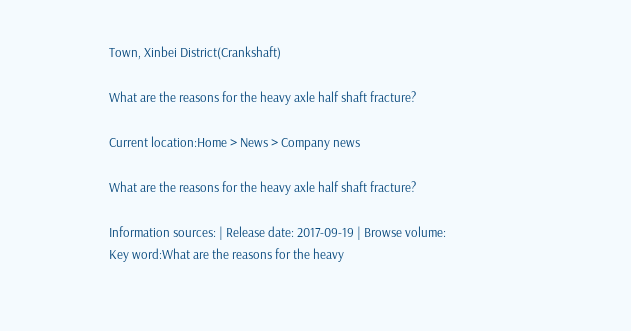Town, Xinbei District(Crankshaft)

What are the reasons for the heavy axle half shaft fracture?

Current location:Home > News > Company news

What are the reasons for the heavy axle half shaft fracture?

Information sources: | Release date: 2017-09-19 | Browse volume:
Key word:What are the reasons for the heavy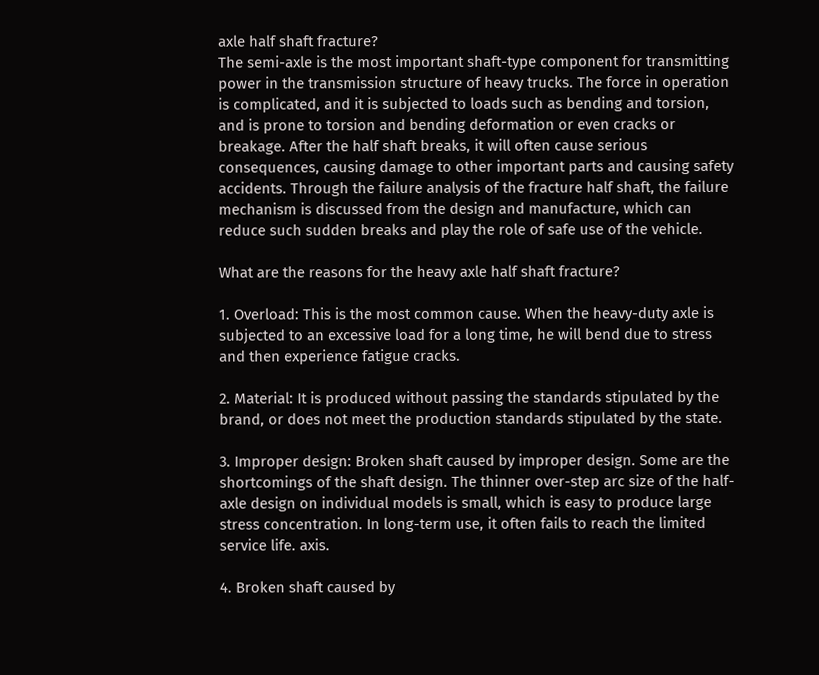axle half shaft fracture?
The semi-axle is the most important shaft-type component for transmitting power in the transmission structure of heavy trucks. The force in operation is complicated, and it is subjected to loads such as bending and torsion, and is prone to torsion and bending deformation or even cracks or breakage. After the half shaft breaks, it will often cause serious consequences, causing damage to other important parts and causing safety accidents. Through the failure analysis of the fracture half shaft, the failure mechanism is discussed from the design and manufacture, which can reduce such sudden breaks and play the role of safe use of the vehicle.

What are the reasons for the heavy axle half shaft fracture?

1. Overload: This is the most common cause. When the heavy-duty axle is subjected to an excessive load for a long time, he will bend due to stress and then experience fatigue cracks.

2. Material: It is produced without passing the standards stipulated by the brand, or does not meet the production standards stipulated by the state.

3. Improper design: Broken shaft caused by improper design. Some are the shortcomings of the shaft design. The thinner over-step arc size of the half-axle design on individual models is small, which is easy to produce large stress concentration. In long-term use, it often fails to reach the limited service life. axis.

4. Broken shaft caused by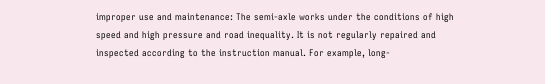improper use and maintenance: The semi-axle works under the conditions of high speed and high pressure and road inequality. It is not regularly repaired and inspected according to the instruction manual. For example, long-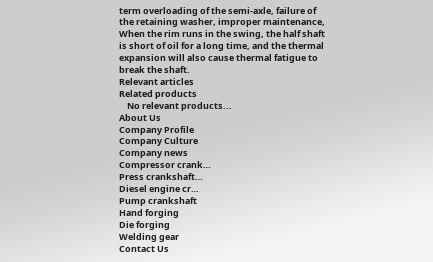term overloading of the semi-axle, failure of the retaining washer, improper maintenance, When the rim runs in the swing, the half shaft is short of oil for a long time, and the thermal expansion will also cause thermal fatigue to break the shaft.
Relevant articles
Related products
    No relevant products...
About Us
Company Profile
Company Culture
Company news
Compressor crank…
Press crankshaft…
Diesel engine cr…
Pump crankshaft
Hand forging
Die forging
Welding gear
Contact Us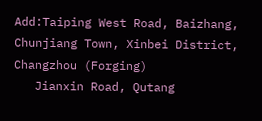Add:Taiping West Road, Baizhang, Chunjiang Town, Xinbei District, Changzhou (Forging)
   Jianxin Road, Qutang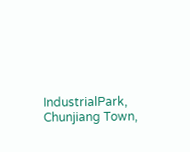IndustrialPark, Chunjiang Town,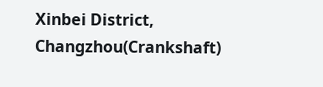Xinbei District, Changzhou(Crankshaft)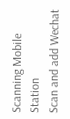Scanning Mobile Station
Scan and add Wechat